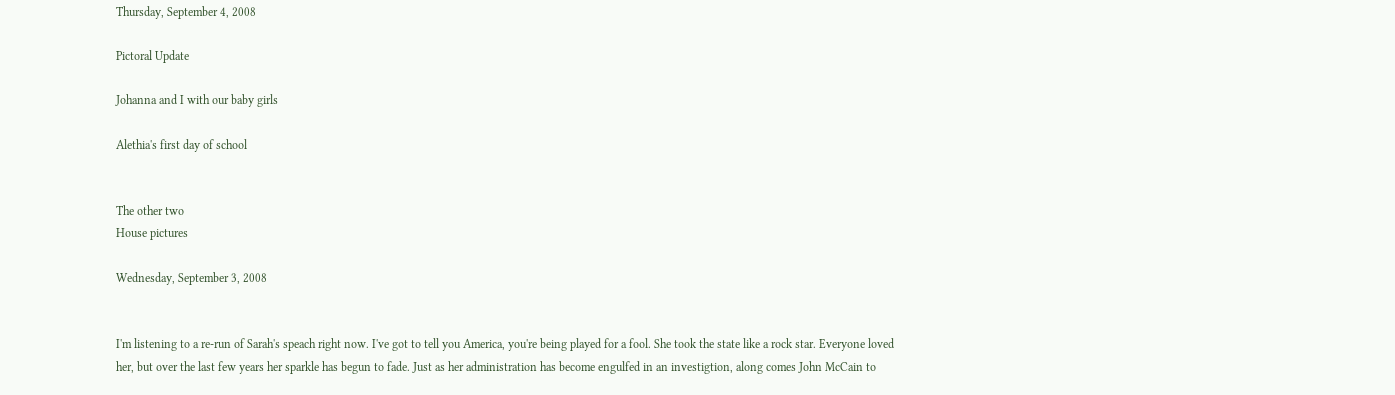Thursday, September 4, 2008

Pictoral Update

Johanna and I with our baby girls

Alethia's first day of school


The other two
House pictures

Wednesday, September 3, 2008


I'm listening to a re-run of Sarah's speach right now. I've got to tell you America, you're being played for a fool. She took the state like a rock star. Everyone loved her, but over the last few years her sparkle has begun to fade. Just as her administration has become engulfed in an investigtion, along comes John McCain to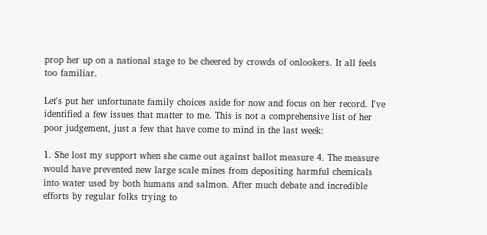prop her up on a national stage to be cheered by crowds of onlookers. It all feels too familiar.

Let's put her unfortunate family choices aside for now and focus on her record. I've identified a few issues that matter to me. This is not a comprehensive list of her poor judgement, just a few that have come to mind in the last week:

1. She lost my support when she came out against ballot measure 4. The measure would have prevented new large scale mines from depositing harmful chemicals into water used by both humans and salmon. After much debate and incredible efforts by regular folks trying to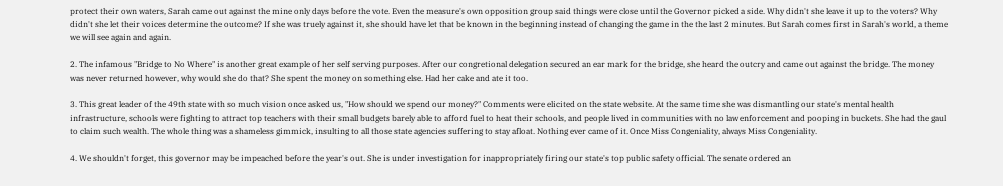protect their own waters, Sarah came out against the mine only days before the vote. Even the measure's own opposition group said things were close until the Governor picked a side. Why didn't she leave it up to the voters? Why didn't she let their voices determine the outcome? If she was truely against it, she should have let that be known in the beginning instead of changing the game in the the last 2 minutes. But Sarah comes first in Sarah's world, a theme we will see again and again.

2. The infamous "Bridge to No Where" is another great example of her self serving purposes. After our congretional delegation secured an ear mark for the bridge, she heard the outcry and came out against the bridge. The money was never returned however, why would she do that? She spent the money on something else. Had her cake and ate it too.

3. This great leader of the 49th state with so much vision once asked us, "How should we spend our money?" Comments were elicited on the state website. At the same time she was dismantling our state's mental health infrastructure, schools were fighting to attract top teachers with their small budgets barely able to afford fuel to heat their schools, and people lived in communities with no law enforcement and pooping in buckets. She had the gaul to claim such wealth. The whole thing was a shameless gimmick, insulting to all those state agencies suffering to stay afloat. Nothing ever came of it. Once Miss Congeniality, always Miss Congeniality.

4. We shouldn't forget, this governor may be impeached before the year's out. She is under investigation for inappropriately firing our state's top public safety official. The senate ordered an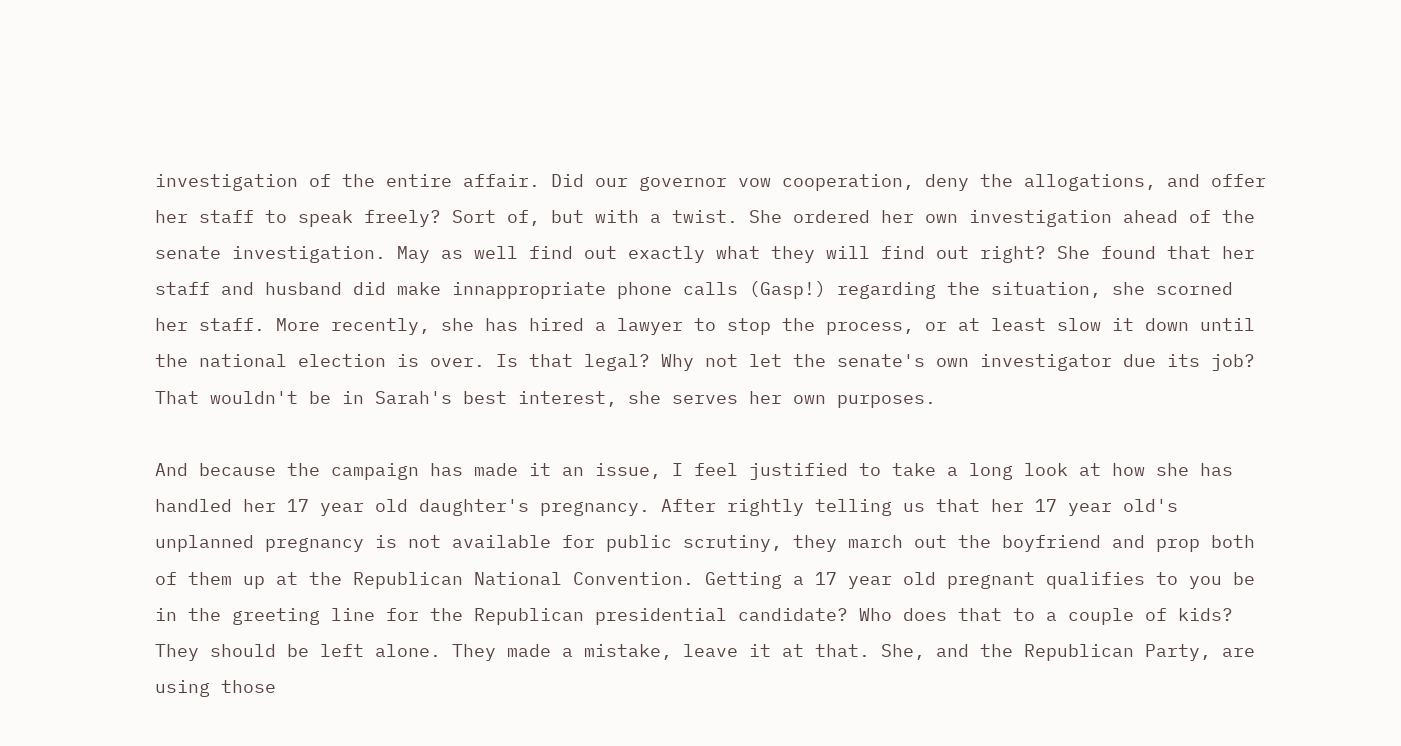investigation of the entire affair. Did our governor vow cooperation, deny the allogations, and offer her staff to speak freely? Sort of, but with a twist. She ordered her own investigation ahead of the senate investigation. May as well find out exactly what they will find out right? She found that her staff and husband did make innappropriate phone calls (Gasp!) regarding the situation, she scorned her staff. More recently, she has hired a lawyer to stop the process, or at least slow it down until the national election is over. Is that legal? Why not let the senate's own investigator due its job? That wouldn't be in Sarah's best interest, she serves her own purposes.

And because the campaign has made it an issue, I feel justified to take a long look at how she has handled her 17 year old daughter's pregnancy. After rightly telling us that her 17 year old's unplanned pregnancy is not available for public scrutiny, they march out the boyfriend and prop both of them up at the Republican National Convention. Getting a 17 year old pregnant qualifies to you be in the greeting line for the Republican presidential candidate? Who does that to a couple of kids? They should be left alone. They made a mistake, leave it at that. She, and the Republican Party, are using those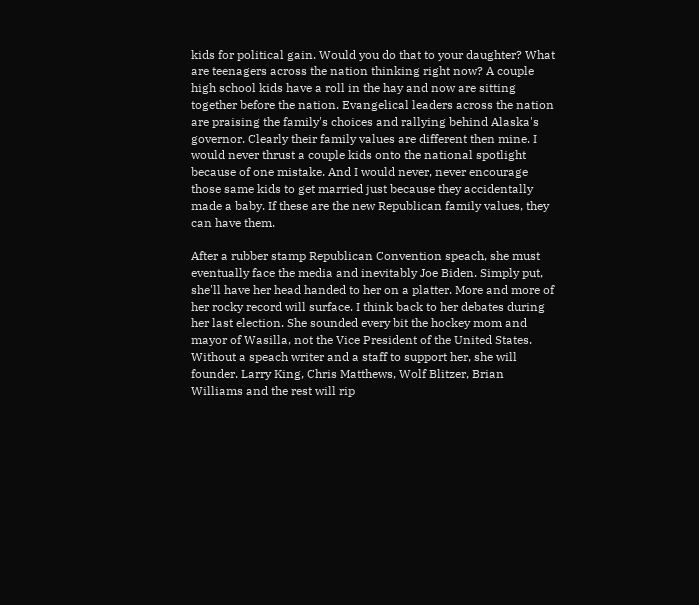kids for political gain. Would you do that to your daughter? What are teenagers across the nation thinking right now? A couple high school kids have a roll in the hay and now are sitting together before the nation. Evangelical leaders across the nation are praising the family's choices and rallying behind Alaska's governor. Clearly their family values are different then mine. I would never thrust a couple kids onto the national spotlight because of one mistake. And I would never, never encourage those same kids to get married just because they accidentally made a baby. If these are the new Republican family values, they can have them.

After a rubber stamp Republican Convention speach, she must eventually face the media and inevitably Joe Biden. Simply put, she'll have her head handed to her on a platter. More and more of her rocky record will surface. I think back to her debates during her last election. She sounded every bit the hockey mom and mayor of Wasilla, not the Vice President of the United States. Without a speach writer and a staff to support her, she will founder. Larry King, Chris Matthews, Wolf Blitzer, Brian Williams and the rest will rip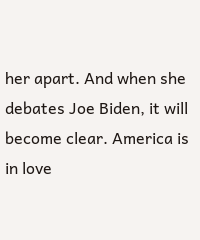her apart. And when she debates Joe Biden, it will become clear. America is in love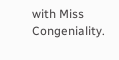with Miss Congeniality.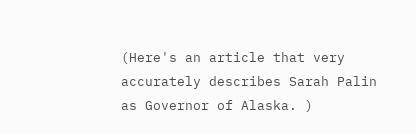(Here's an article that very accurately describes Sarah Palin as Governor of Alaska. )